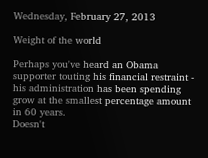Wednesday, February 27, 2013

Weight of the world

Perhaps you've heard an Obama supporter touting his financial restraint - his administration has been spending grow at the smallest percentage amount in 60 years.
Doesn't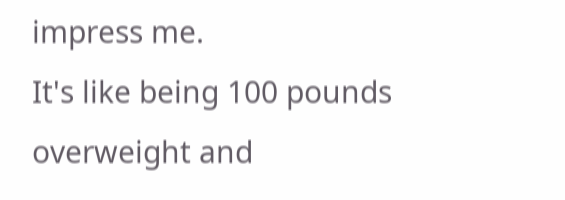impress me.
It's like being 100 pounds overweight and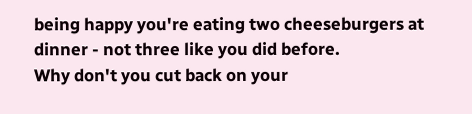being happy you're eating two cheeseburgers at dinner - not three like you did before.
Why don't you cut back on your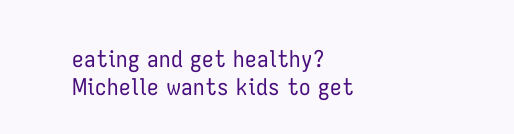eating and get healthy?
Michelle wants kids to get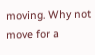moving. Why not move for a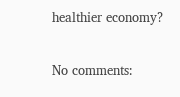healthier economy?

No comments: